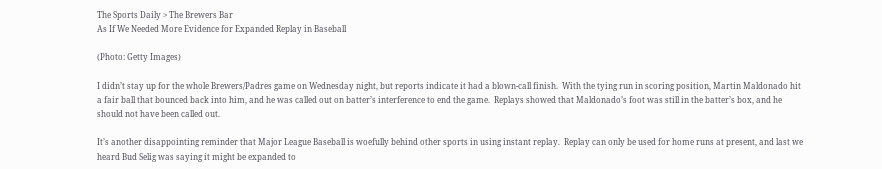The Sports Daily > The Brewers Bar
As If We Needed More Evidence for Expanded Replay in Baseball

(Photo: Getty Images)

I didn’t stay up for the whole Brewers/Padres game on Wednesday night, but reports indicate it had a blown-call finish.  With the tying run in scoring position, Martin Maldonado hit a fair ball that bounced back into him, and he was called out on batter’s interference to end the game.  Replays showed that Maldonado’s foot was still in the batter’s box, and he should not have been called out.

It’s another disappointing reminder that Major League Baseball is woefully behind other sports in using instant replay.  Replay can only be used for home runs at present, and last we heard Bud Selig was saying it might be expanded to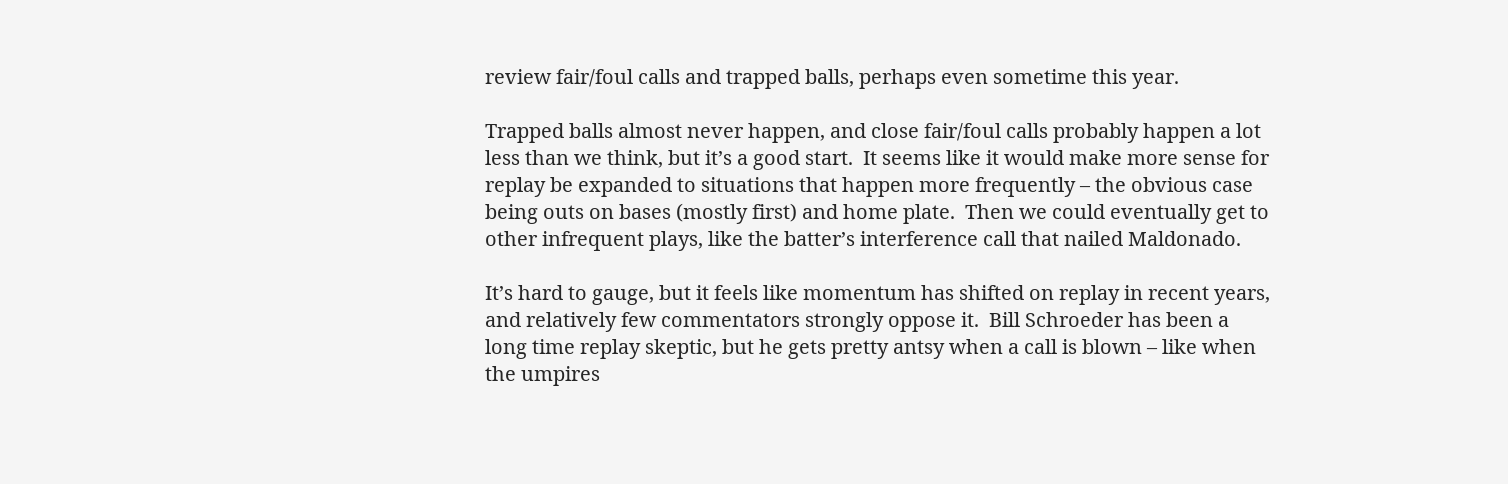review fair/foul calls and trapped balls, perhaps even sometime this year.

Trapped balls almost never happen, and close fair/foul calls probably happen a lot less than we think, but it’s a good start.  It seems like it would make more sense for replay be expanded to situations that happen more frequently – the obvious case being outs on bases (mostly first) and home plate.  Then we could eventually get to other infrequent plays, like the batter’s interference call that nailed Maldonado.

It’s hard to gauge, but it feels like momentum has shifted on replay in recent years, and relatively few commentators strongly oppose it.  Bill Schroeder has been a long time replay skeptic, but he gets pretty antsy when a call is blown – like when the umpires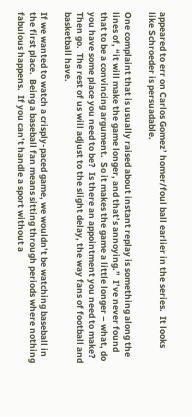appeared to err on Carlos Gomez’ homer/foul ball earlier in the series.  It looks like Schroeder is persuadable.

One complaint that is usually raised about instant replay is something along the lines of, “it will make the game longer, and that’s annoying.”  I’ve never found that to be a convincing argument.  So it makes the game a little longer – what, do you have some place you need to be?  Is there an appointment you need to make?  Then go.  The rest of us will adjust to the slight delay, the way fans of football and basketball have.

If we wanted to watch a crisply-paced game, we wouldn’t be watching baseball in the first place.  Being a baseball fan means sitting through periods where nothing fabulous happens.  If you can’t handle a sport without a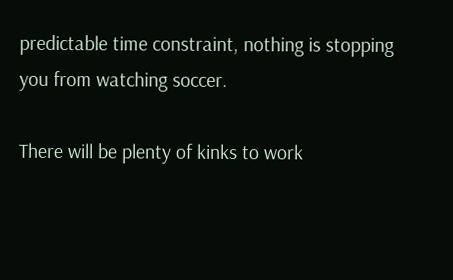predictable time constraint, nothing is stopping you from watching soccer.

There will be plenty of kinks to work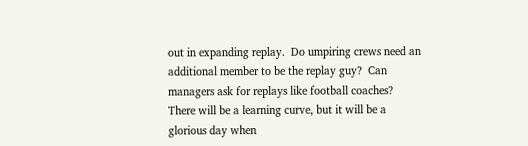out in expanding replay.  Do umpiring crews need an additional member to be the replay guy?  Can managers ask for replays like football coaches?  There will be a learning curve, but it will be a glorious day when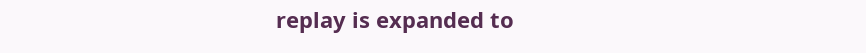replay is expanded to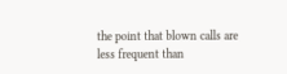the point that blown calls are less frequent than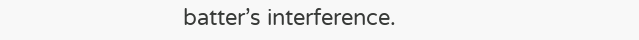batter’s interference.